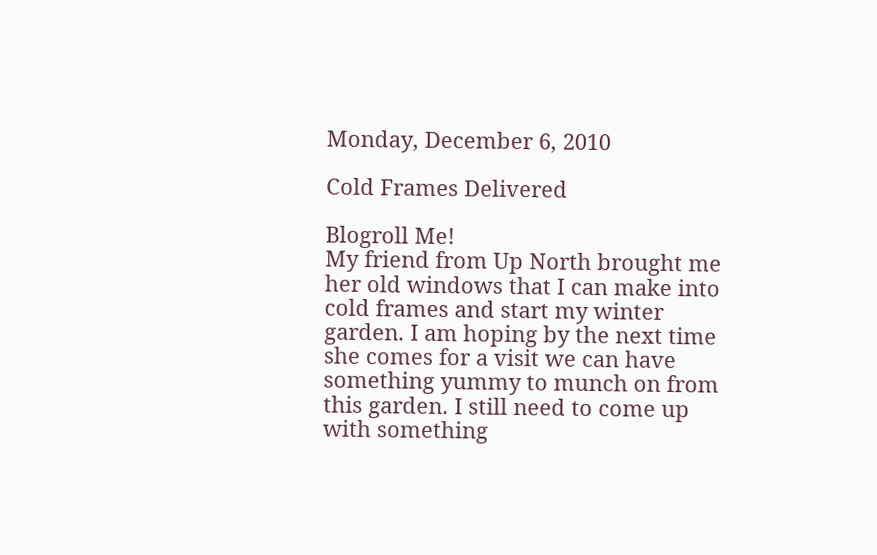Monday, December 6, 2010

Cold Frames Delivered

Blogroll Me!
My friend from Up North brought me her old windows that I can make into cold frames and start my winter garden. I am hoping by the next time she comes for a visit we can have something yummy to munch on from this garden. I still need to come up with something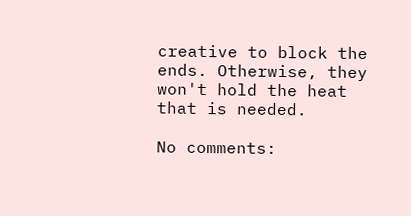creative to block the ends. Otherwise, they won't hold the heat that is needed.

No comments: